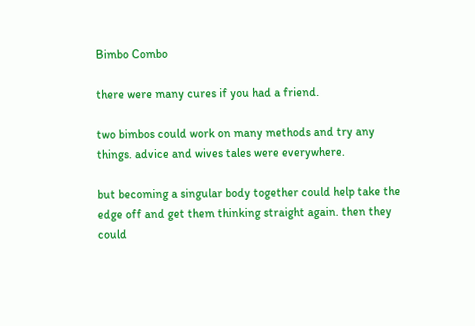Bimbo Combo

there were many cures if you had a friend.

two bimbos could work on many methods and try any things. advice and wives tales were everywhere.

but becoming a singular body together could help take the edge off and get them thinking straight again. then they could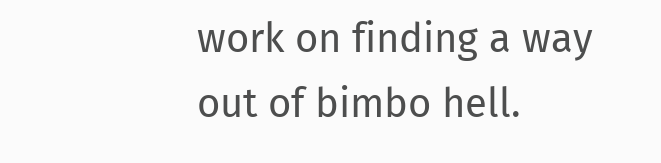work on finding a way out of bimbo hell.